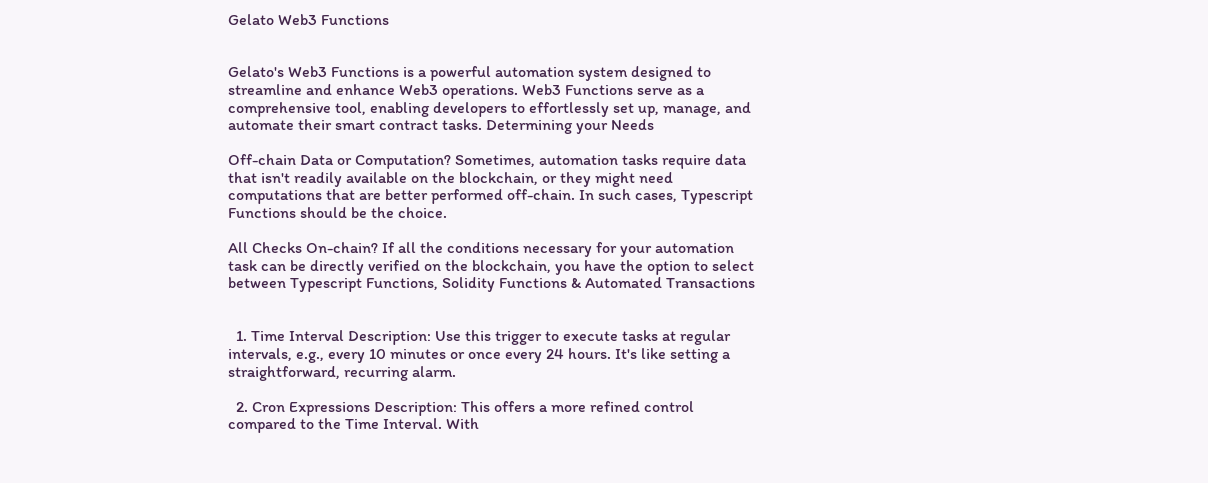Gelato Web3 Functions


Gelato's Web3 Functions is a powerful automation system designed to streamline and enhance Web3 operations. Web3 Functions serve as a comprehensive tool, enabling developers to effortlessly set up, manage, and automate their smart contract tasks. Determining your Needs

Off-chain Data or Computation? Sometimes, automation tasks require data that isn't readily available on the blockchain, or they might need computations that are better performed off-chain. In such cases, Typescript Functions should be the choice.

All Checks On-chain? If all the conditions necessary for your automation task can be directly verified on the blockchain, you have the option to select between Typescript Functions, Solidity Functions & Automated Transactions


  1. Time Interval Description: Use this trigger to execute tasks at regular intervals, e.g., every 10 minutes or once every 24 hours. It's like setting a straightforward, recurring alarm.

  2. Cron Expressions Description: This offers a more refined control compared to the Time Interval. With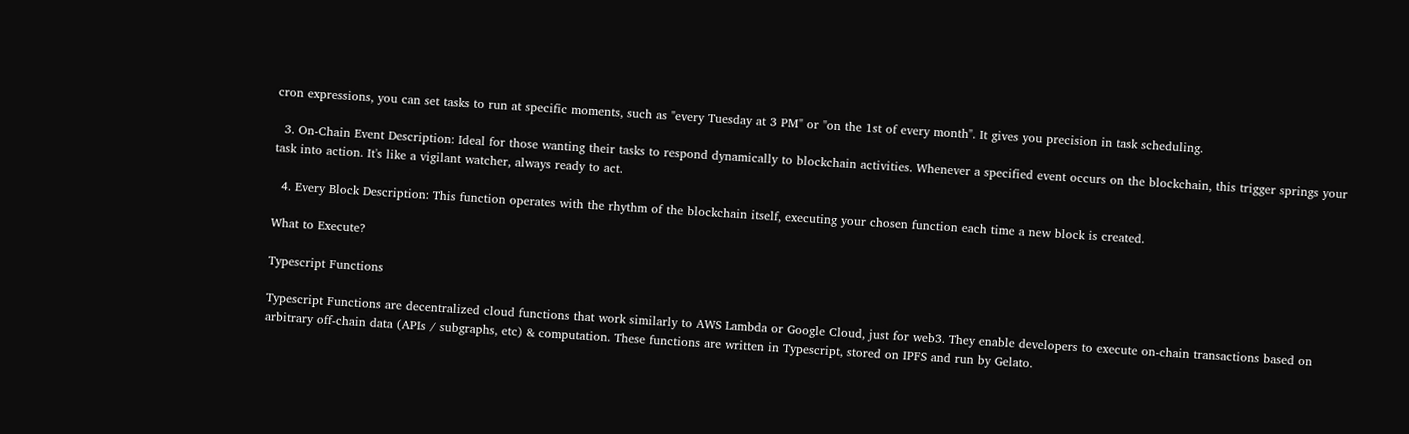cron expressions, you can set tasks to run at specific moments, such as "every Tuesday at 3 PM" or "on the 1st of every month". It gives you precision in task scheduling.

  3. On-Chain Event Description: Ideal for those wanting their tasks to respond dynamically to blockchain activities. Whenever a specified event occurs on the blockchain, this trigger springs your task into action. It's like a vigilant watcher, always ready to act.

  4. Every Block Description: This function operates with the rhythm of the blockchain itself, executing your chosen function each time a new block is created.

What to Execute?

Typescript Functions

Typescript Functions are decentralized cloud functions that work similarly to AWS Lambda or Google Cloud, just for web3. They enable developers to execute on-chain transactions based on arbitrary off-chain data (APIs / subgraphs, etc) & computation. These functions are written in Typescript, stored on IPFS and run by Gelato.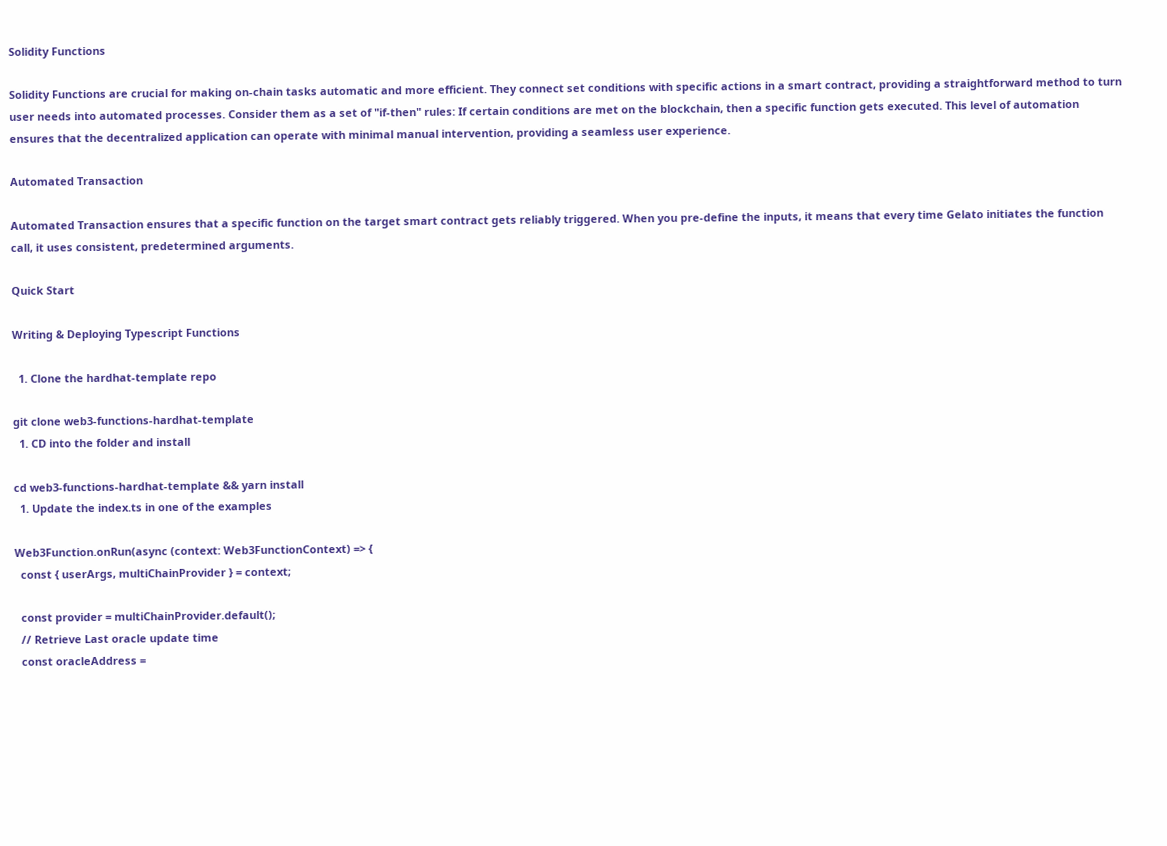Solidity Functions

Solidity Functions are crucial for making on-chain tasks automatic and more efficient. They connect set conditions with specific actions in a smart contract, providing a straightforward method to turn user needs into automated processes. Consider them as a set of "if-then" rules: If certain conditions are met on the blockchain, then a specific function gets executed. This level of automation ensures that the decentralized application can operate with minimal manual intervention, providing a seamless user experience.

Automated Transaction

Automated Transaction ensures that a specific function on the target smart contract gets reliably triggered. When you pre-define the inputs, it means that every time Gelato initiates the function call, it uses consistent, predetermined arguments.

Quick Start

Writing & Deploying Typescript Functions

  1. Clone the hardhat-template repo

git clone web3-functions-hardhat-template
  1. CD into the folder and install

cd web3-functions-hardhat-template && yarn install
  1. Update the index.ts in one of the examples

Web3Function.onRun(async (context: Web3FunctionContext) => {
  const { userArgs, multiChainProvider } = context;

  const provider = multiChainProvider.default();
  // Retrieve Last oracle update time
  const oracleAddress =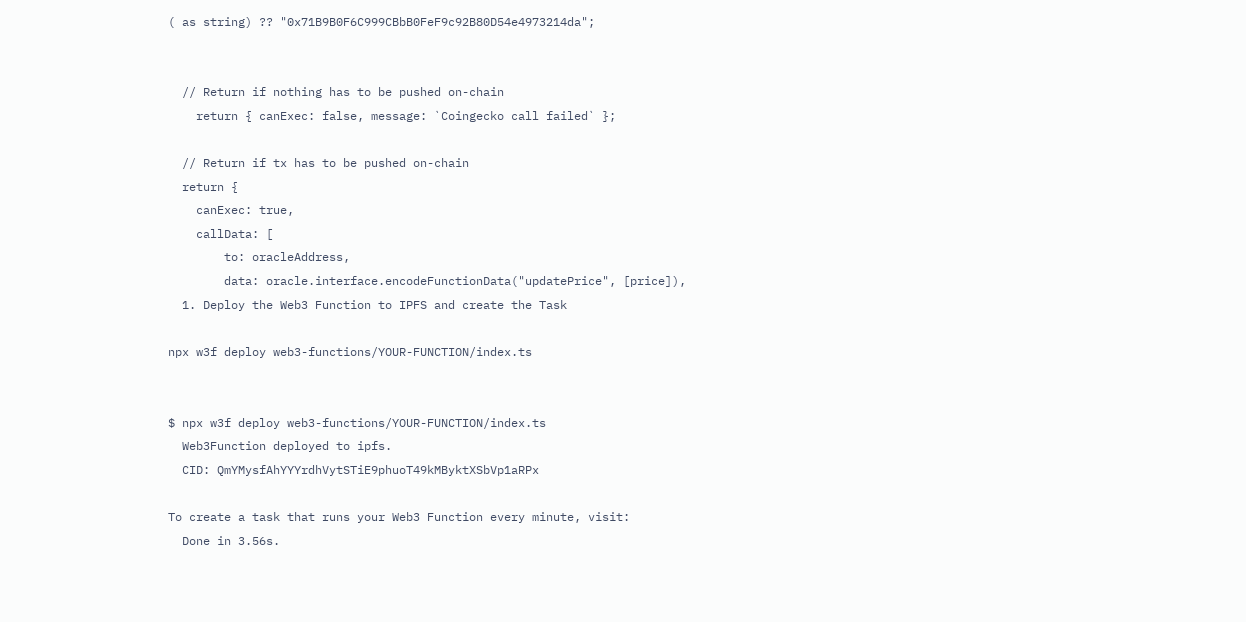( as string) ?? "0x71B9B0F6C999CBbB0FeF9c92B80D54e4973214da";


  // Return if nothing has to be pushed on-chain
    return { canExec: false, message: `Coingecko call failed` };

  // Return if tx has to be pushed on-chain
  return {
    canExec: true,
    callData: [
        to: oracleAddress,
        data: oracle.interface.encodeFunctionData("updatePrice", [price]),
  1. Deploy the Web3 Function to IPFS and create the Task

npx w3f deploy web3-functions/YOUR-FUNCTION/index.ts


$ npx w3f deploy web3-functions/YOUR-FUNCTION/index.ts
  Web3Function deployed to ipfs.
  CID: QmYMysfAhYYYrdhVytSTiE9phuoT49kMByktXSbVp1aRPx

To create a task that runs your Web3 Function every minute, visit:
  Done in 3.56s.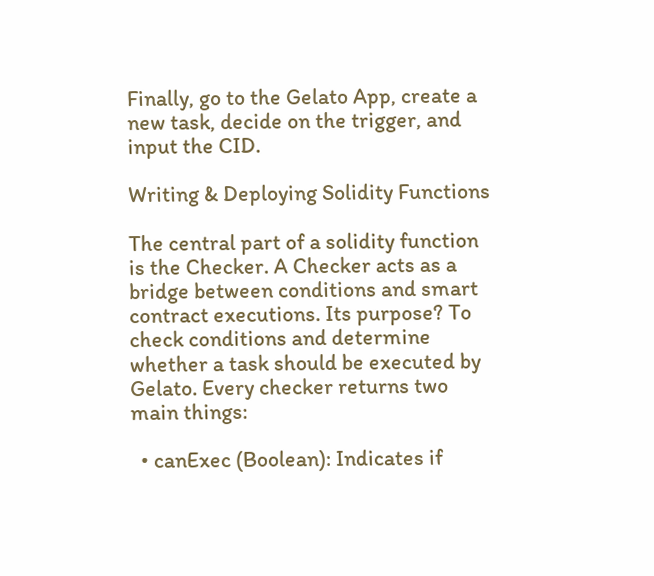Finally, go to the Gelato App, create a new task, decide on the trigger, and input the CID.

Writing & Deploying Solidity Functions

The central part of a solidity function is the Checker. A Checker acts as a bridge between conditions and smart contract executions. Its purpose? To check conditions and determine whether a task should be executed by Gelato. Every checker returns two main things:

  • canExec (Boolean): Indicates if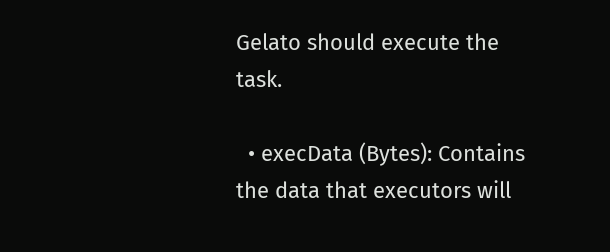Gelato should execute the task.

  • execData (Bytes): Contains the data that executors will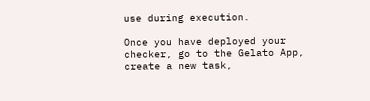use during execution.

Once you have deployed your checker, go to the Gelato App, create a new task,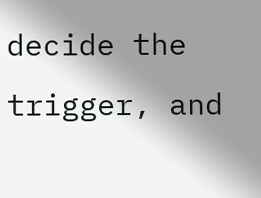decide the trigger, and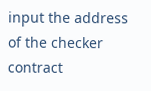input the address of the checker contract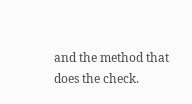and the method that does the check.